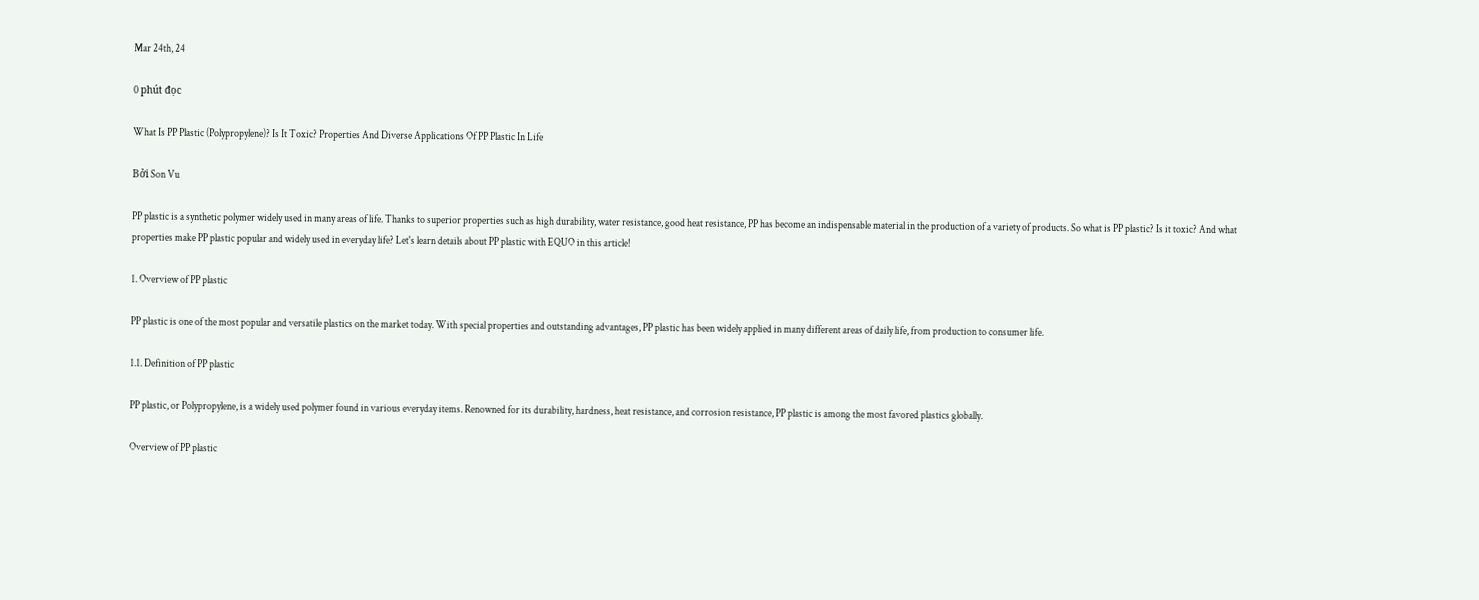Mar 24th, 24

0 phút đọc

What Is PP Plastic (Polypropylene)? Is It Toxic? Properties And Diverse Applications Of PP Plastic In Life

Bởi Son Vu

PP plastic is a synthetic polymer widely used in many areas of life. Thanks to superior properties such as high durability, water resistance, good heat resistance, PP has become an indispensable material in the production of a variety of products. So what is PP plastic? Is it toxic? And what properties make PP plastic popular and widely used in everyday life? Let's learn details about PP plastic with EQUO in this article!

1. Overview of PP plastic

PP plastic is one of the most popular and versatile plastics on the market today. With special properties and outstanding advantages, PP plastic has been widely applied in many different areas of daily life, from production to consumer life.

1.1. Definition of PP plastic

PP plastic, or Polypropylene, is a widely used polymer found in various everyday items. Renowned for its durability, hardness, heat resistance, and corrosion resistance, PP plastic is among the most favored plastics globally.

Overview of PP plastic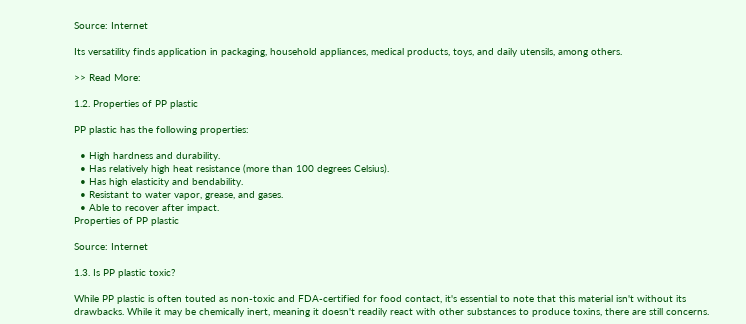Source: Internet

Its versatility finds application in packaging, household appliances, medical products, toys, and daily utensils, among others.

>> Read More:

1.2. Properties of PP plastic

PP plastic has the following properties:

  • High hardness and durability.
  • Has relatively high heat resistance (more than 100 degrees Celsius).
  • Has high elasticity and bendability.
  • Resistant to water vapor, grease, and gases.
  • Able to recover after impact.
Properties of PP plastic

Source: Internet

1.3. Is PP plastic toxic?

While PP plastic is often touted as non-toxic and FDA-certified for food contact, it's essential to note that this material isn't without its drawbacks. While it may be chemically inert, meaning it doesn't readily react with other substances to produce toxins, there are still concerns.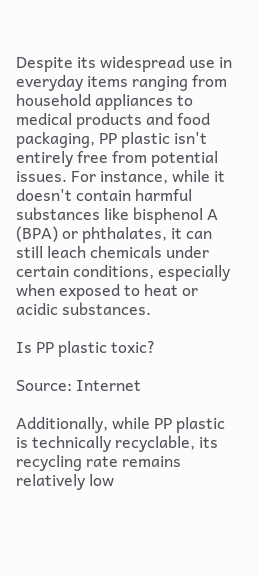Despite its widespread use in everyday items ranging from household appliances to medical products and food packaging, PP plastic isn't entirely free from potential issues. For instance, while it doesn't contain harmful substances like bisphenol A (BPA) or phthalates, it can still leach chemicals under certain conditions, especially when exposed to heat or acidic substances.

Is PP plastic toxic?

Source: Internet

Additionally, while PP plastic is technically recyclable, its recycling rate remains relatively low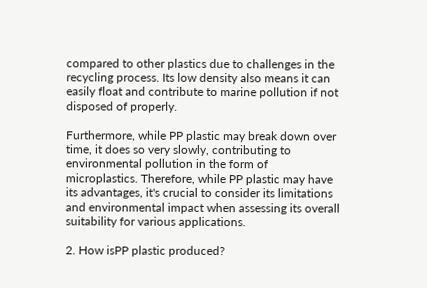compared to other plastics due to challenges in the recycling process. Its low density also means it can easily float and contribute to marine pollution if not disposed of properly.

Furthermore, while PP plastic may break down over time, it does so very slowly, contributing to environmental pollution in the form of microplastics. Therefore, while PP plastic may have its advantages, it's crucial to consider its limitations and environmental impact when assessing its overall suitability for various applications.

2. How isPP plastic produced?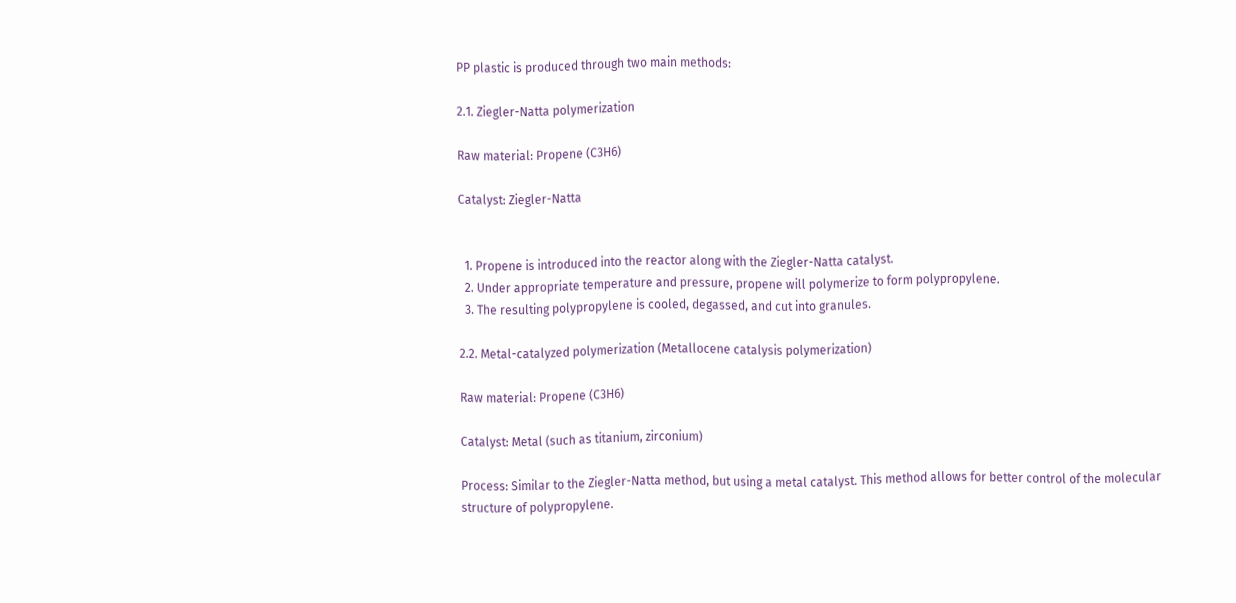PP plastic is produced through two main methods:

2.1. Ziegler-Natta polymerization

Raw material: Propene (C3H6)

Catalyst: Ziegler-Natta


  1. Propene is introduced into the reactor along with the Ziegler-Natta catalyst.
  2. Under appropriate temperature and pressure, propene will polymerize to form polypropylene.
  3. The resulting polypropylene is cooled, degassed, and cut into granules.

2.2. Metal-catalyzed polymerization (Metallocene catalysis polymerization)

Raw material: Propene (C3H6)

Catalyst: Metal (such as titanium, zirconium)

Process: Similar to the Ziegler-Natta method, but using a metal catalyst. This method allows for better control of the molecular structure of polypropylene.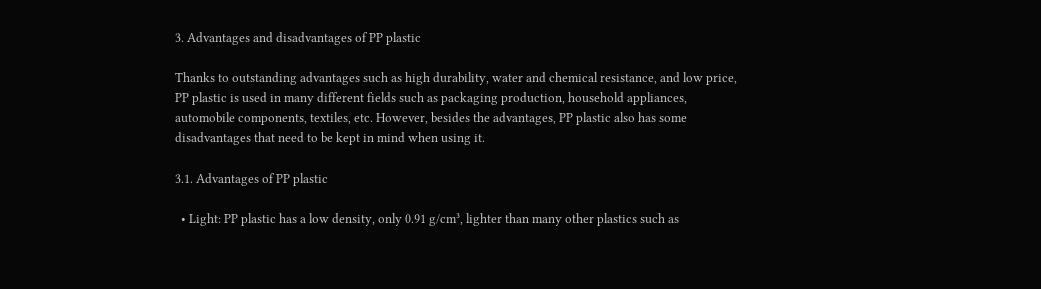3. Advantages and disadvantages of PP plastic

Thanks to outstanding advantages such as high durability, water and chemical resistance, and low price, PP plastic is used in many different fields such as packaging production, household appliances, automobile components, textiles, etc. However, besides the advantages, PP plastic also has some disadvantages that need to be kept in mind when using it.

3.1. Advantages of PP plastic

  • Light: PP plastic has a low density, only 0.91 g/cm³, lighter than many other plastics such as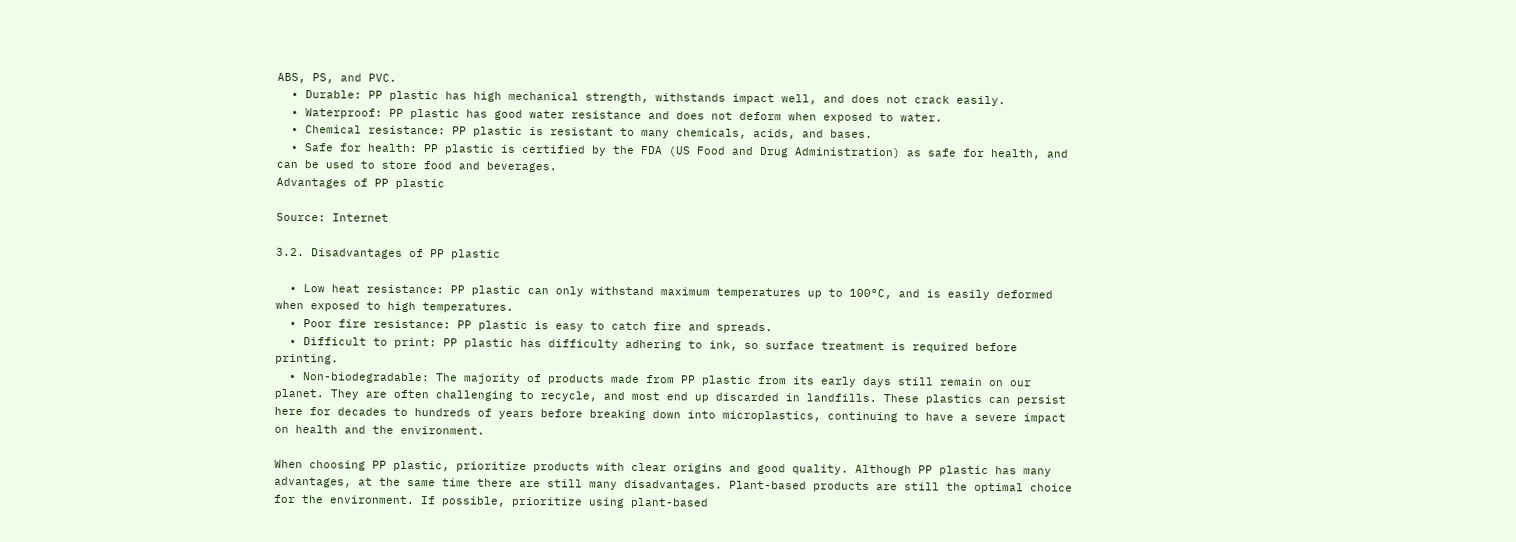ABS, PS, and PVC.
  • Durable: PP plastic has high mechanical strength, withstands impact well, and does not crack easily.
  • Waterproof: PP plastic has good water resistance and does not deform when exposed to water.
  • Chemical resistance: PP plastic is resistant to many chemicals, acids, and bases.
  • Safe for health: PP plastic is certified by the FDA (US Food and Drug Administration) as safe for health, and can be used to store food and beverages.
Advantages of PP plastic

Source: Internet

3.2. Disadvantages of PP plastic

  • Low heat resistance: PP plastic can only withstand maximum temperatures up to 100°C, and is easily deformed when exposed to high temperatures.
  • Poor fire resistance: PP plastic is easy to catch fire and spreads.
  • Difficult to print: PP plastic has difficulty adhering to ink, so surface treatment is required before printing.
  • Non-biodegradable: The majority of products made from PP plastic from its early days still remain on our planet. They are often challenging to recycle, and most end up discarded in landfills. These plastics can persist here for decades to hundreds of years before breaking down into microplastics, continuing to have a severe impact on health and the environment.

When choosing PP plastic, prioritize products with clear origins and good quality. Although PP plastic has many advantages, at the same time there are still many disadvantages. Plant-based products are still the optimal choice for the environment. If possible, prioritize using plant-based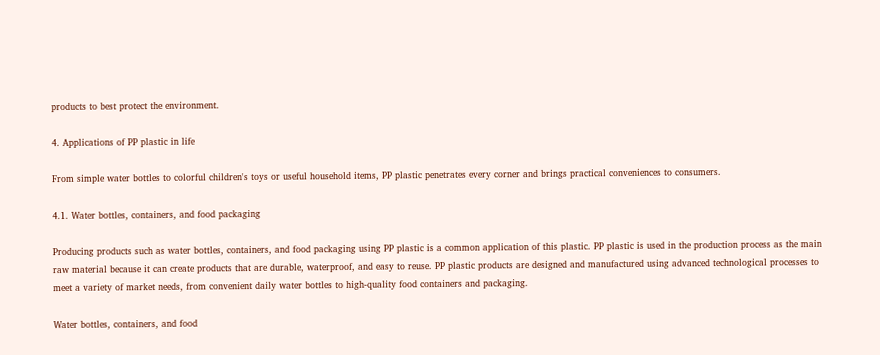products to best protect the environment.

4. Applications of PP plastic in life

From simple water bottles to colorful children's toys or useful household items, PP plastic penetrates every corner and brings practical conveniences to consumers.

4.1. Water bottles, containers, and food packaging

Producing products such as water bottles, containers, and food packaging using PP plastic is a common application of this plastic. PP plastic is used in the production process as the main raw material because it can create products that are durable, waterproof, and easy to reuse. PP plastic products are designed and manufactured using advanced technological processes to meet a variety of market needs, from convenient daily water bottles to high-quality food containers and packaging.

Water bottles, containers, and food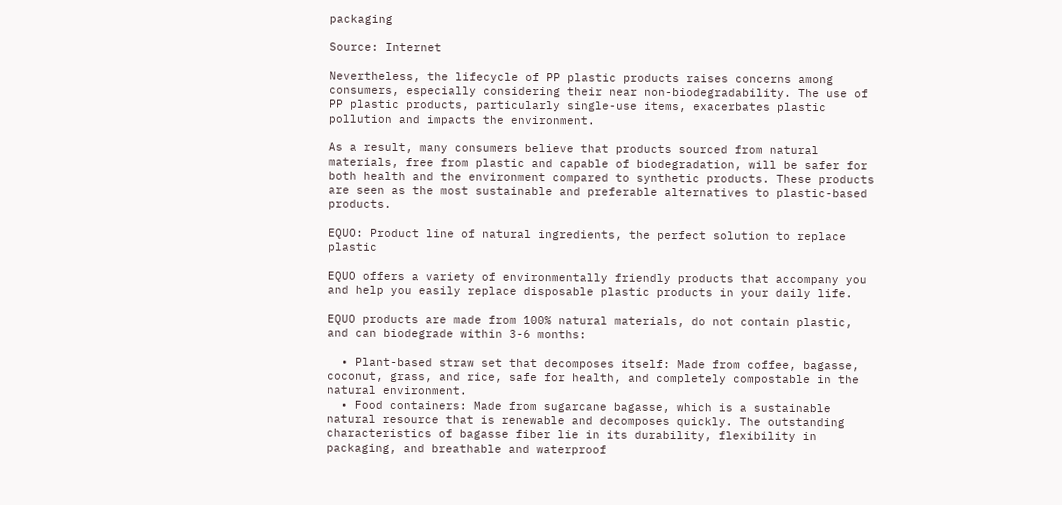packaging

Source: Internet

Nevertheless, the lifecycle of PP plastic products raises concerns among consumers, especially considering their near non-biodegradability. The use of PP plastic products, particularly single-use items, exacerbates plastic pollution and impacts the environment.

As a result, many consumers believe that products sourced from natural materials, free from plastic and capable of biodegradation, will be safer for both health and the environment compared to synthetic products. These products are seen as the most sustainable and preferable alternatives to plastic-based products.

EQUO: Product line of natural ingredients, the perfect solution to replace plastic

EQUO offers a variety of environmentally friendly products that accompany you and help you easily replace disposable plastic products in your daily life.

EQUO products are made from 100% natural materials, do not contain plastic, and can biodegrade within 3-6 months:

  • Plant-based straw set that decomposes itself: Made from coffee, bagasse, coconut, grass, and rice, safe for health, and completely compostable in the natural environment.
  • Food containers: Made from sugarcane bagasse, which is a sustainable natural resource that is renewable and decomposes quickly. The outstanding characteristics of bagasse fiber lie in its durability, flexibility in packaging, and breathable and waterproof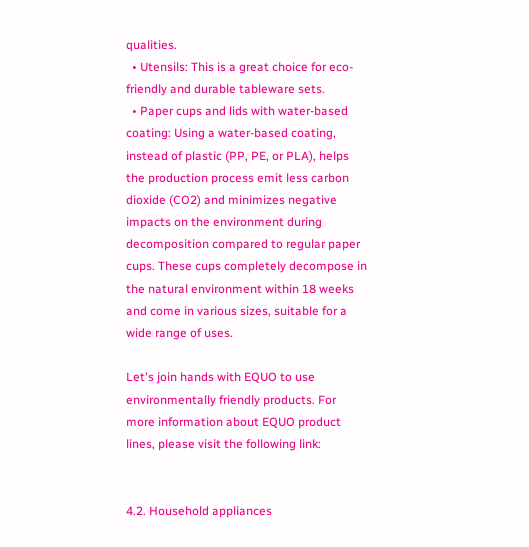qualities.
  • Utensils: This is a great choice for eco-friendly and durable tableware sets.
  • Paper cups and lids with water-based coating: Using a water-based coating, instead of plastic (PP, PE, or PLA), helps the production process emit less carbon dioxide (CO2) and minimizes negative impacts on the environment during decomposition compared to regular paper cups. These cups completely decompose in the natural environment within 18 weeks and come in various sizes, suitable for a wide range of uses.

Let's join hands with EQUO to use environmentally friendly products. For more information about EQUO product lines, please visit the following link:


4.2. Household appliances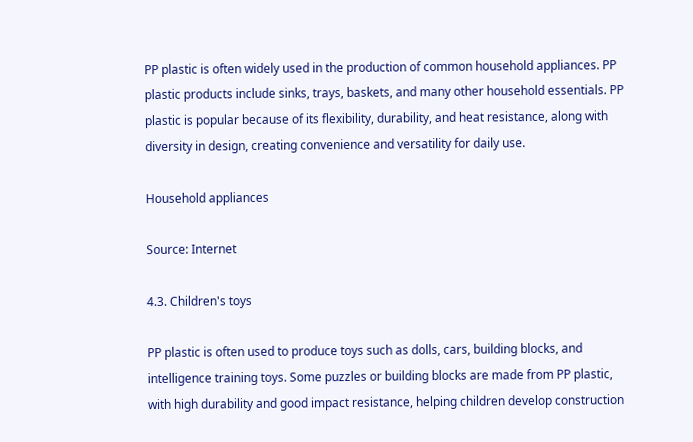PP plastic is often widely used in the production of common household appliances. PP plastic products include sinks, trays, baskets, and many other household essentials. PP plastic is popular because of its flexibility, durability, and heat resistance, along with diversity in design, creating convenience and versatility for daily use.

Household appliances

Source: Internet

4.3. Children's toys

PP plastic is often used to produce toys such as dolls, cars, building blocks, and intelligence training toys. Some puzzles or building blocks are made from PP plastic, with high durability and good impact resistance, helping children develop construction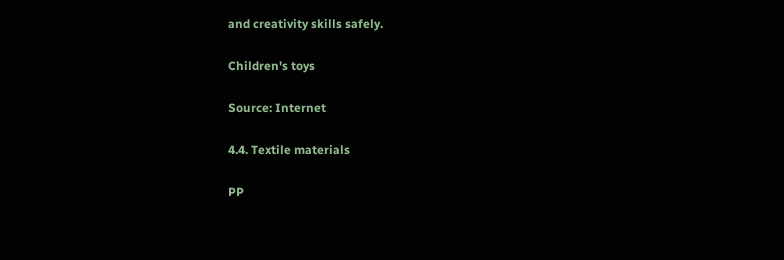and creativity skills safely.

Children's toys

Source: Internet

4.4. Textile materials

PP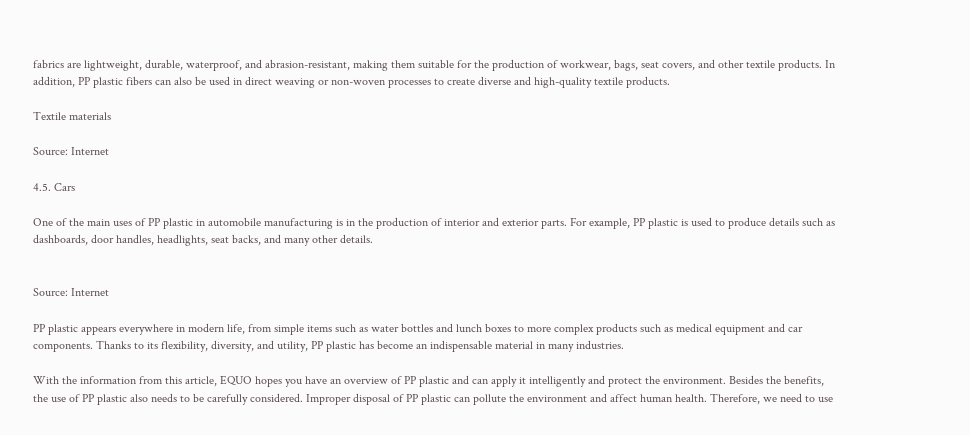fabrics are lightweight, durable, waterproof, and abrasion-resistant, making them suitable for the production of workwear, bags, seat covers, and other textile products. In addition, PP plastic fibers can also be used in direct weaving or non-woven processes to create diverse and high-quality textile products.

Textile materials

Source: Internet

4.5. Cars

One of the main uses of PP plastic in automobile manufacturing is in the production of interior and exterior parts. For example, PP plastic is used to produce details such as dashboards, door handles, headlights, seat backs, and many other details.


Source: Internet

PP plastic appears everywhere in modern life, from simple items such as water bottles and lunch boxes to more complex products such as medical equipment and car components. Thanks to its flexibility, diversity, and utility, PP plastic has become an indispensable material in many industries.

With the information from this article, EQUO hopes you have an overview of PP plastic and can apply it intelligently and protect the environment. Besides the benefits, the use of PP plastic also needs to be carefully considered. Improper disposal of PP plastic can pollute the environment and affect human health. Therefore, we need to use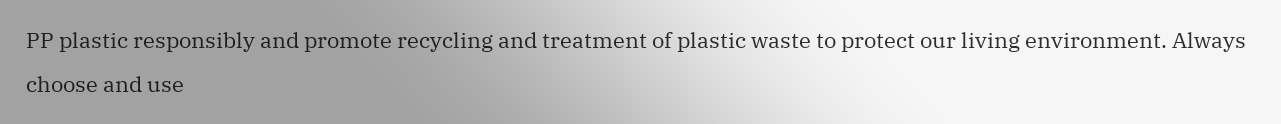PP plastic responsibly and promote recycling and treatment of plastic waste to protect our living environment. Always choose and use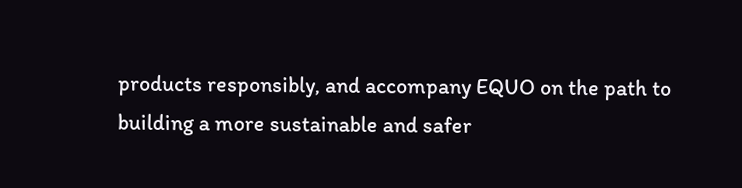products responsibly, and accompany EQUO on the path to building a more sustainable and safer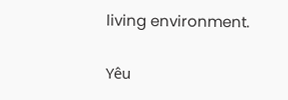living environment.

Yêu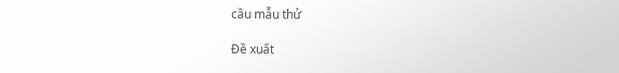cầu mẫu thử

Đề xuất